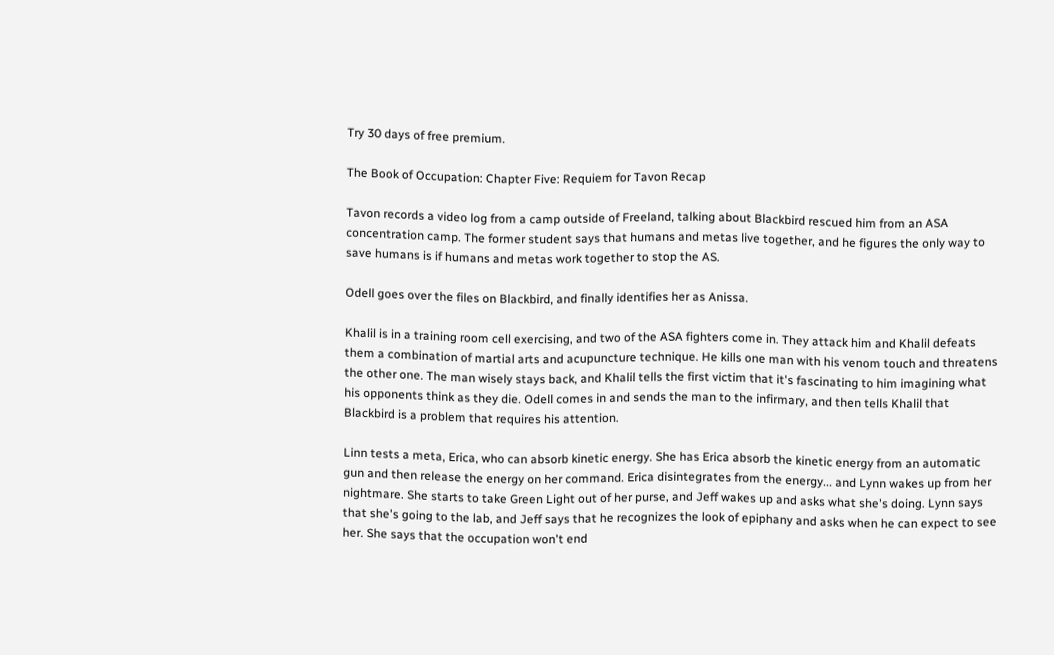Try 30 days of free premium.

The Book of Occupation: Chapter Five: Requiem for Tavon Recap

Tavon records a video log from a camp outside of Freeland, talking about Blackbird rescued him from an ASA concentration camp. The former student says that humans and metas live together, and he figures the only way to save humans is if humans and metas work together to stop the AS.

Odell goes over the files on Blackbird, and finally identifies her as Anissa.

Khalil is in a training room cell exercising, and two of the ASA fighters come in. They attack him and Khalil defeats them a combination of martial arts and acupuncture technique. He kills one man with his venom touch and threatens the other one. The man wisely stays back, and Khalil tells the first victim that it's fascinating to him imagining what his opponents think as they die. Odell comes in and sends the man to the infirmary, and then tells Khalil that Blackbird is a problem that requires his attention.

Linn tests a meta, Erica, who can absorb kinetic energy. She has Erica absorb the kinetic energy from an automatic gun and then release the energy on her command. Erica disintegrates from the energy... and Lynn wakes up from her nightmare. She starts to take Green Light out of her purse, and Jeff wakes up and asks what she's doing. Lynn says that she's going to the lab, and Jeff says that he recognizes the look of epiphany and asks when he can expect to see her. She says that the occupation won't end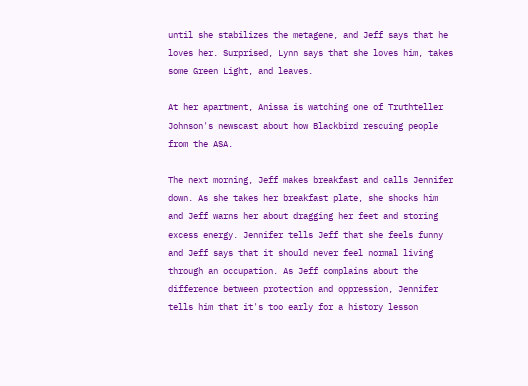until she stabilizes the metagene, and Jeff says that he loves her. Surprised, Lynn says that she loves him, takes some Green Light, and leaves.

At her apartment, Anissa is watching one of Truthteller Johnson's newscast about how Blackbird rescuing people from the ASA.

The next morning, Jeff makes breakfast and calls Jennifer down. As she takes her breakfast plate, she shocks him and Jeff warns her about dragging her feet and storing excess energy. Jennifer tells Jeff that she feels funny and Jeff says that it should never feel normal living through an occupation. As Jeff complains about the difference between protection and oppression, Jennifer tells him that it's too early for a history lesson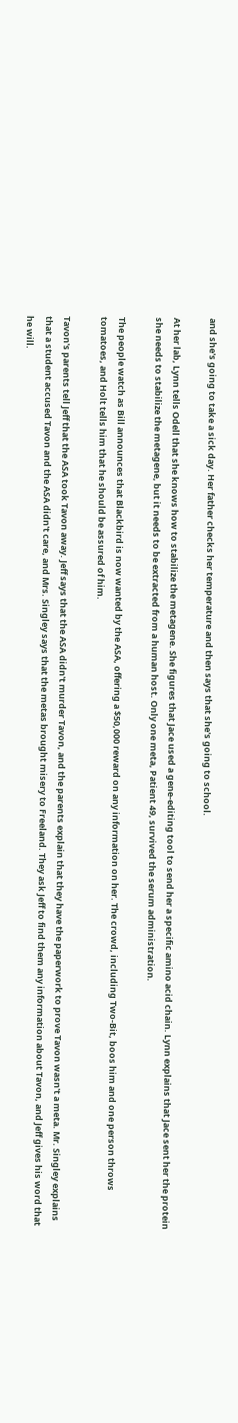and she's going to take a sick day. Her father checks her temperature and then says that she's going to school.

At her lab, Lynn tells Odell that she knows how to stabilize the metagene. She figures that Jace used a gene-editing tool to send her a specific amino acid chain. Lynn explains that Jace sent her the protein she needs to stabilize the metagene, but it needs to be extracted from a human host. Only one meta, Patient 49, survived the serum administration.

The people watch as Bill announces that Blackbird is now wanted by the ASA, offering a $50,000 reward on any information on her. The crowd, including Two-Bit, boos him and one person throws tomatoes, and Holt tells him that he should be assured of him.

Tavon's parents tell Jeff that the ASA took Tavon away. Jeff says that the ASA didn't murder Tavon, and the parents explain that they have the paperwork to prove Tavon wasn't a meta. Mr. Singley explains that a student accused Tavon and the ASA didn't care, and Mrs. Singley says that the metas brought misery to Freeland. They ask Jeff to find them any information about Tavon, and Jeff gives his word that he will.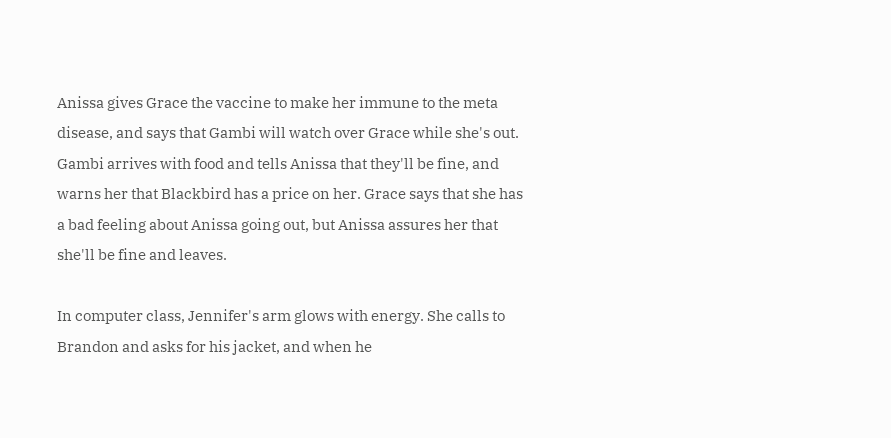Anissa gives Grace the vaccine to make her immune to the meta disease, and says that Gambi will watch over Grace while she's out. Gambi arrives with food and tells Anissa that they'll be fine, and warns her that Blackbird has a price on her. Grace says that she has a bad feeling about Anissa going out, but Anissa assures her that she'll be fine and leaves.

In computer class, Jennifer's arm glows with energy. She calls to Brandon and asks for his jacket, and when he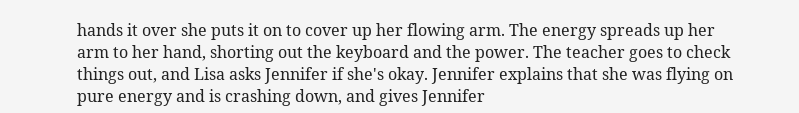hands it over she puts it on to cover up her flowing arm. The energy spreads up her arm to her hand, shorting out the keyboard and the power. The teacher goes to check things out, and Lisa asks Jennifer if she's okay. Jennifer explains that she was flying on pure energy and is crashing down, and gives Jennifer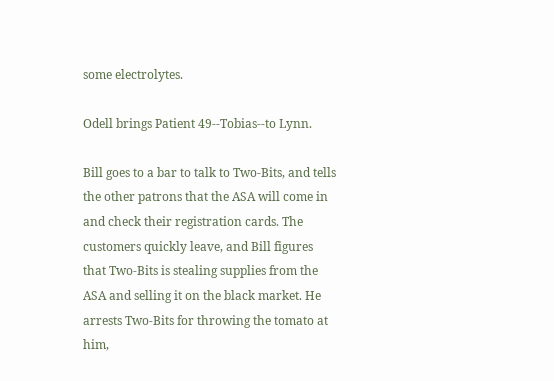some electrolytes.

Odell brings Patient 49--Tobias--to Lynn.

Bill goes to a bar to talk to Two-Bits, and tells the other patrons that the ASA will come in and check their registration cards. The customers quickly leave, and Bill figures that Two-Bits is stealing supplies from the ASA and selling it on the black market. He arrests Two-Bits for throwing the tomato at him,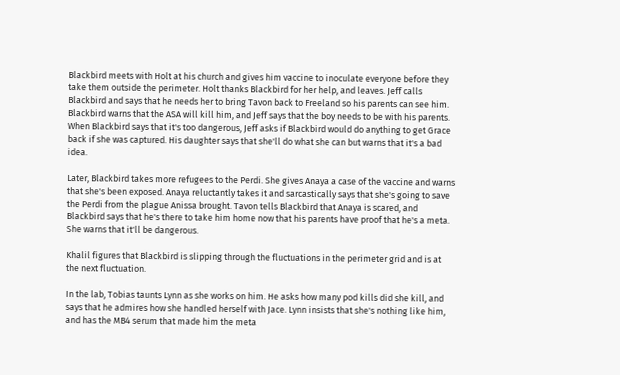Blackbird meets with Holt at his church and gives him vaccine to inoculate everyone before they take them outside the perimeter. Holt thanks Blackbird for her help, and leaves. Jeff calls Blackbird and says that he needs her to bring Tavon back to Freeland so his parents can see him. Blackbird warns that the ASA will kill him, and Jeff says that the boy needs to be with his parents. When Blackbird says that it's too dangerous, Jeff asks if Blackbird would do anything to get Grace back if she was captured. His daughter says that she'll do what she can but warns that it's a bad idea.

Later, Blackbird takes more refugees to the Perdi. She gives Anaya a case of the vaccine and warns that she's been exposed. Anaya reluctantly takes it and sarcastically says that she's going to save the Perdi from the plague Anissa brought. Tavon tells Blackbird that Anaya is scared, and Blackbird says that he's there to take him home now that his parents have proof that he's a meta. She warns that it'll be dangerous.

Khalil figures that Blackbird is slipping through the fluctuations in the perimeter grid and is at the next fluctuation.

In the lab, Tobias taunts Lynn as she works on him. He asks how many pod kills did she kill, and says that he admires how she handled herself with Jace. Lynn insists that she's nothing like him, and has the MB4 serum that made him the meta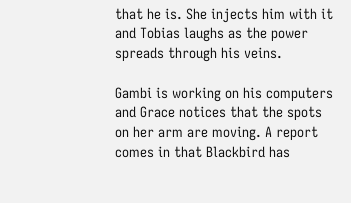that he is. She injects him with it and Tobias laughs as the power spreads through his veins.

Gambi is working on his computers and Grace notices that the spots on her arm are moving. A report comes in that Blackbird has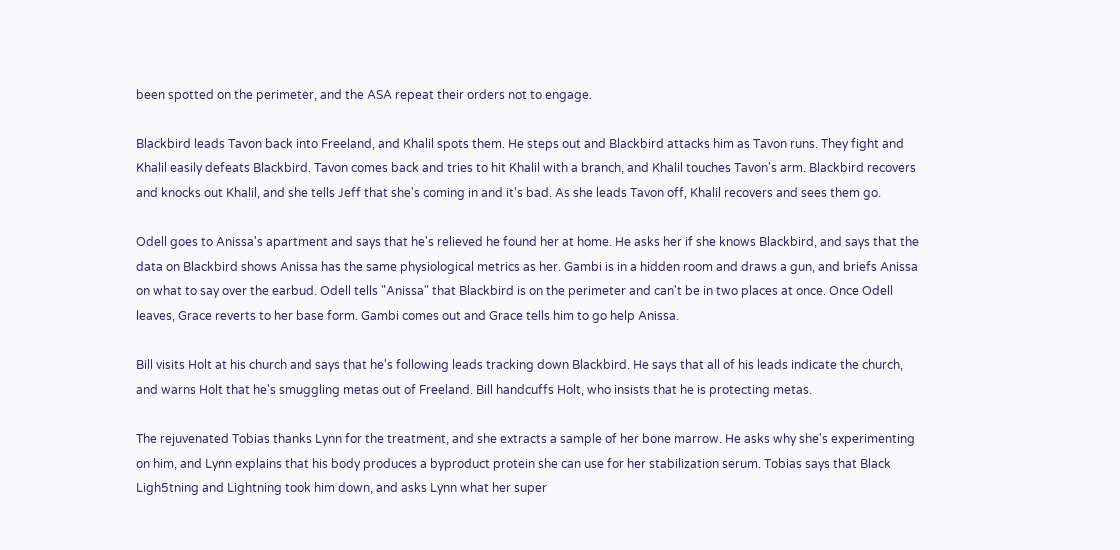been spotted on the perimeter, and the ASA repeat their orders not to engage.

Blackbird leads Tavon back into Freeland, and Khalil spots them. He steps out and Blackbird attacks him as Tavon runs. They fight and Khalil easily defeats Blackbird. Tavon comes back and tries to hit Khalil with a branch, and Khalil touches Tavon's arm. Blackbird recovers and knocks out Khalil, and she tells Jeff that she's coming in and it's bad. As she leads Tavon off, Khalil recovers and sees them go.

Odell goes to Anissa's apartment and says that he's relieved he found her at home. He asks her if she knows Blackbird, and says that the data on Blackbird shows Anissa has the same physiological metrics as her. Gambi is in a hidden room and draws a gun, and briefs Anissa on what to say over the earbud. Odell tells "Anissa" that Blackbird is on the perimeter and can't be in two places at once. Once Odell leaves, Grace reverts to her base form. Gambi comes out and Grace tells him to go help Anissa.

Bill visits Holt at his church and says that he's following leads tracking down Blackbird. He says that all of his leads indicate the church, and warns Holt that he's smuggling metas out of Freeland. Bill handcuffs Holt, who insists that he is protecting metas.

The rejuvenated Tobias thanks Lynn for the treatment, and she extracts a sample of her bone marrow. He asks why she's experimenting on him, and Lynn explains that his body produces a byproduct protein she can use for her stabilization serum. Tobias says that Black Ligh5tning and Lightning took him down, and asks Lynn what her super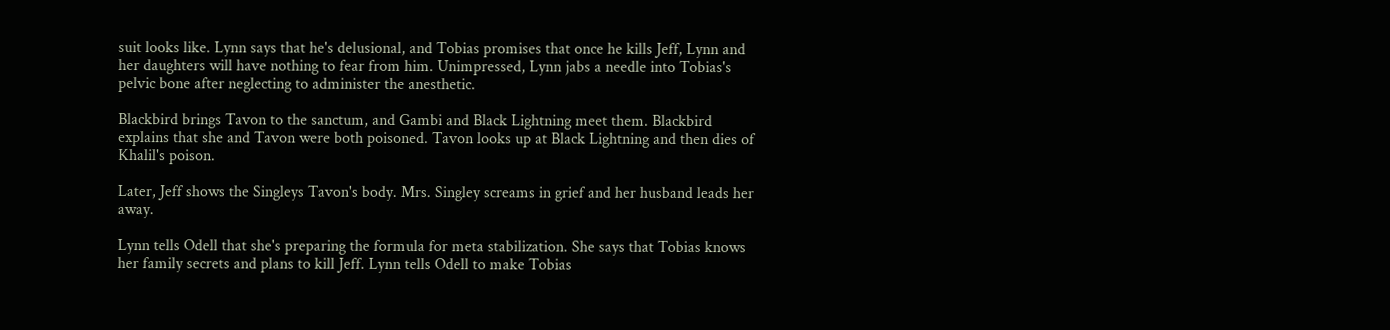suit looks like. Lynn says that he's delusional, and Tobias promises that once he kills Jeff, Lynn and her daughters will have nothing to fear from him. Unimpressed, Lynn jabs a needle into Tobias's pelvic bone after neglecting to administer the anesthetic.

Blackbird brings Tavon to the sanctum, and Gambi and Black Lightning meet them. Blackbird explains that she and Tavon were both poisoned. Tavon looks up at Black Lightning and then dies of Khalil's poison.

Later, Jeff shows the Singleys Tavon's body. Mrs. Singley screams in grief and her husband leads her away.

Lynn tells Odell that she's preparing the formula for meta stabilization. She says that Tobias knows her family secrets and plans to kill Jeff. Lynn tells Odell to make Tobias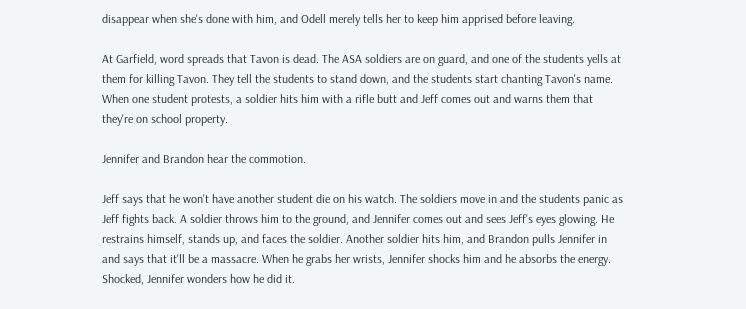disappear when she's done with him, and Odell merely tells her to keep him apprised before leaving.

At Garfield, word spreads that Tavon is dead. The ASA soldiers are on guard, and one of the students yells at them for killing Tavon. They tell the students to stand down, and the students start chanting Tavon's name. When one student protests, a soldier hits him with a rifle butt and Jeff comes out and warns them that they're on school property.

Jennifer and Brandon hear the commotion.

Jeff says that he won't have another student die on his watch. The soldiers move in and the students panic as Jeff fights back. A soldier throws him to the ground, and Jennifer comes out and sees Jeff's eyes glowing. He restrains himself, stands up, and faces the soldier. Another soldier hits him, and Brandon pulls Jennifer in and says that it'll be a massacre. When he grabs her wrists, Jennifer shocks him and he absorbs the energy. Shocked, Jennifer wonders how he did it.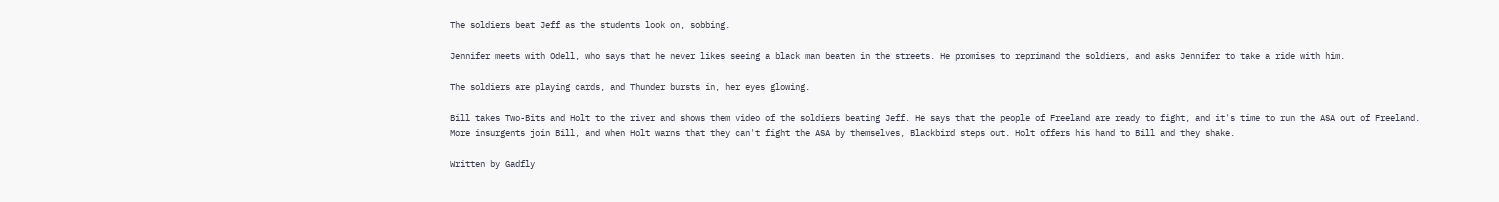The soldiers beat Jeff as the students look on, sobbing.

Jennifer meets with Odell, who says that he never likes seeing a black man beaten in the streets. He promises to reprimand the soldiers, and asks Jennifer to take a ride with him.

The soldiers are playing cards, and Thunder bursts in, her eyes glowing.

Bill takes Two-Bits and Holt to the river and shows them video of the soldiers beating Jeff. He says that the people of Freeland are ready to fight, and it's time to run the ASA out of Freeland. More insurgents join Bill, and when Holt warns that they can't fight the ASA by themselves, Blackbird steps out. Holt offers his hand to Bill and they shake.

Written by Gadfly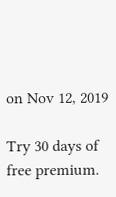on Nov 12, 2019

Try 30 days of free premium.